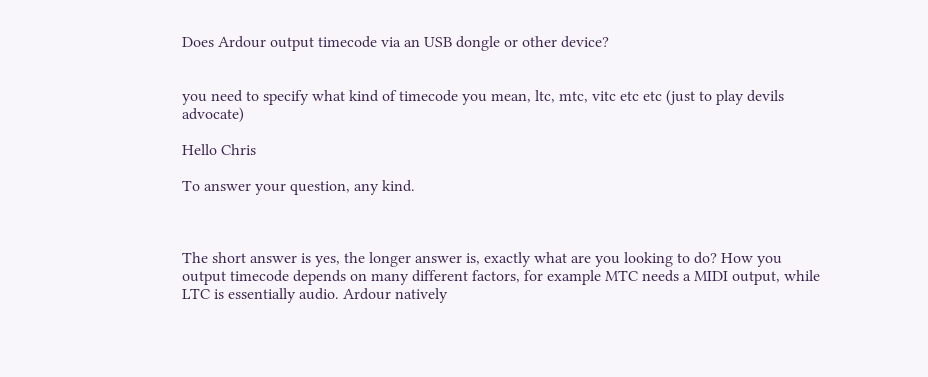Does Ardour output timecode via an USB dongle or other device?


you need to specify what kind of timecode you mean, ltc, mtc, vitc etc etc (just to play devils advocate)

Hello Chris

To answer your question, any kind.



The short answer is yes, the longer answer is, exactly what are you looking to do? How you output timecode depends on many different factors, for example MTC needs a MIDI output, while LTC is essentially audio. Ardour natively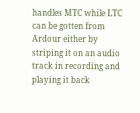handles MTC while LTC can be gotten from Ardour either by striping it on an audio track in recording and playing it back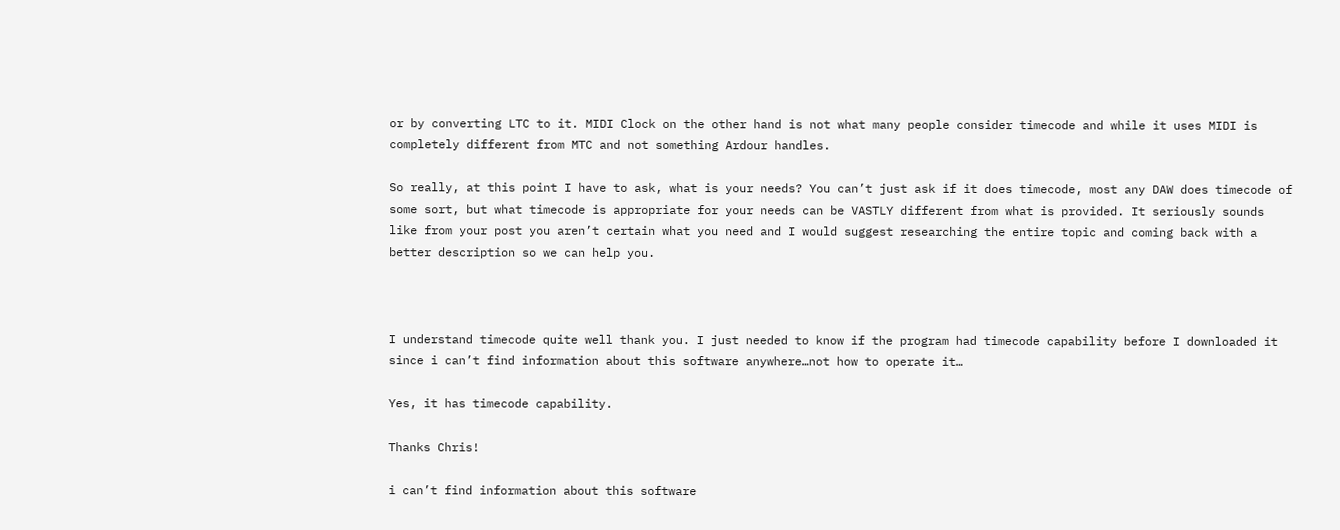or by converting LTC to it. MIDI Clock on the other hand is not what many people consider timecode and while it uses MIDI is completely different from MTC and not something Ardour handles.

So really, at this point I have to ask, what is your needs? You can’t just ask if it does timecode, most any DAW does timecode of some sort, but what timecode is appropriate for your needs can be VASTLY different from what is provided. It seriously sounds like from your post you aren’t certain what you need and I would suggest researching the entire topic and coming back with a better description so we can help you.



I understand timecode quite well thank you. I just needed to know if the program had timecode capability before I downloaded it since i can’t find information about this software anywhere…not how to operate it…

Yes, it has timecode capability.

Thanks Chris!

i can’t find information about this software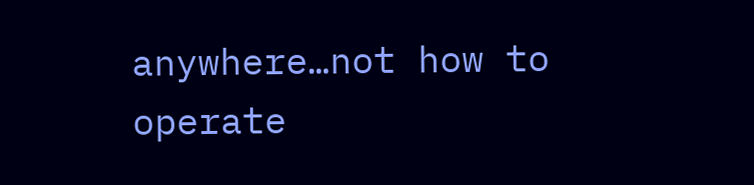anywhere…not how to operate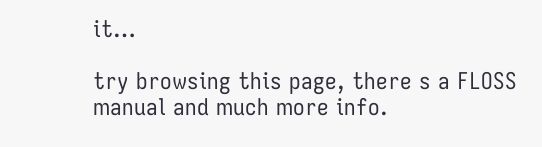it…

try browsing this page, there s a FLOSS manual and much more info.